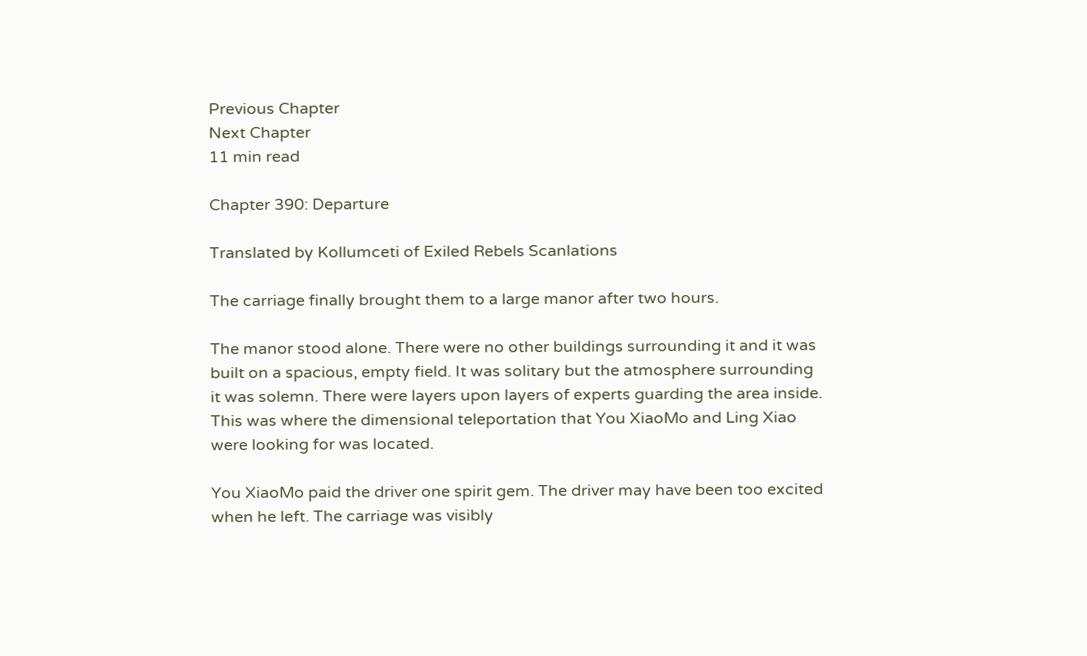Previous Chapter
Next Chapter
11 min read

Chapter 390: Departure

Translated by Kollumceti of Exiled Rebels Scanlations

The carriage finally brought them to a large manor after two hours.

The manor stood alone. There were no other buildings surrounding it and it was built on a spacious, empty field. It was solitary but the atmosphere surrounding it was solemn. There were layers upon layers of experts guarding the area inside. This was where the dimensional teleportation that You XiaoMo and Ling Xiao were looking for was located.

You XiaoMo paid the driver one spirit gem. The driver may have been too excited when he left. The carriage was visibly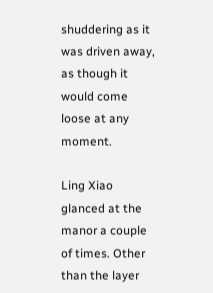shuddering as it was driven away, as though it would come loose at any moment.

Ling Xiao glanced at the manor a couple of times. Other than the layer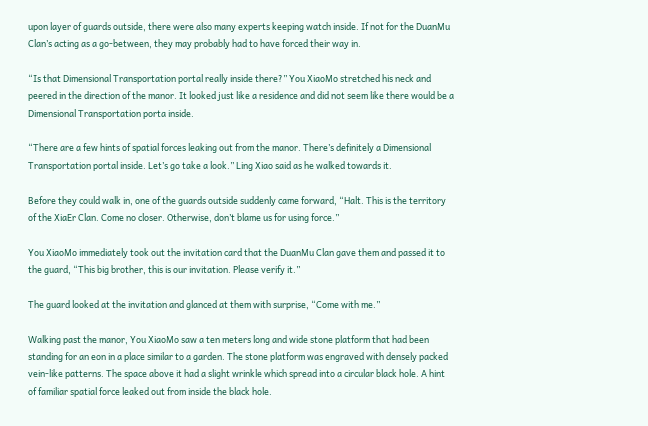upon layer of guards outside, there were also many experts keeping watch inside. If not for the DuanMu Clan’s acting as a go-between, they may probably had to have forced their way in.

“Is that Dimensional Transportation portal really inside there?” You XiaoMo stretched his neck and peered in the direction of the manor. It looked just like a residence and did not seem like there would be a Dimensional Transportation porta inside.

“There are a few hints of spatial forces leaking out from the manor. There’s definitely a Dimensional Transportation portal inside. Let’s go take a look.” Ling Xiao said as he walked towards it.

Before they could walk in, one of the guards outside suddenly came forward, “Halt. This is the territory of the XiaEr Clan. Come no closer. Otherwise, don’t blame us for using force.”

You XiaoMo immediately took out the invitation card that the DuanMu Clan gave them and passed it to the guard, “This big brother, this is our invitation. Please verify it.”

The guard looked at the invitation and glanced at them with surprise, “Come with me.”

Walking past the manor, You XiaoMo saw a ten meters long and wide stone platform that had been standing for an eon in a place similar to a garden. The stone platform was engraved with densely packed vein-like patterns. The space above it had a slight wrinkle which spread into a circular black hole. A hint of familiar spatial force leaked out from inside the black hole.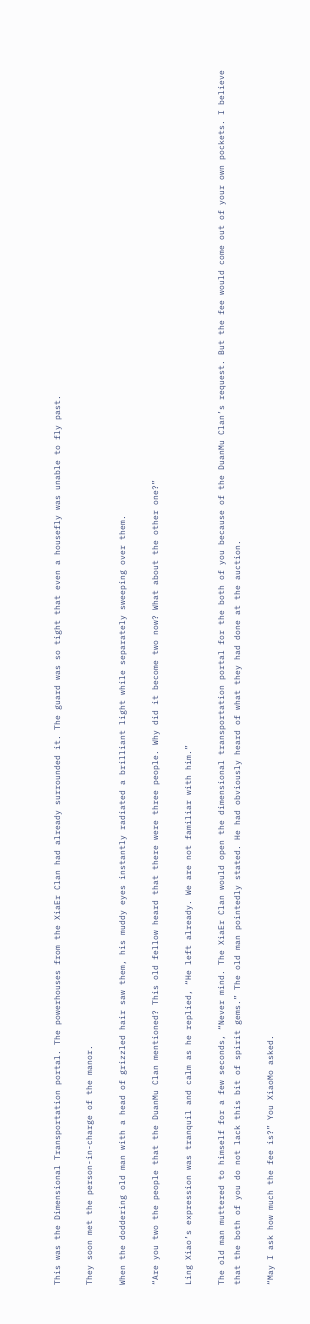This was the Dimensional Transportation portal. The powerhouses from the XiaEr Clan had already surrounded it. The guard was so tight that even a housefly was unable to fly past.

They soon met the person-in-charge of the manor.

When the doddering old man with a head of grizzled hair saw them, his muddy eyes instantly radiated a brilliant light while separately sweeping over them.

“Are you two the people that the DuanMu Clan mentioned? This old fellow heard that there were three people. Why did it become two now? What about the other one?”

Ling Xiao’s expression was tranquil and calm as he replied, “He left already. We are not familiar with him.”

The old man muttered to himself for a few seconds, “Never mind. The XiaEr Clan would open the dimensional transportation portal for the both of you because of the DuanMu Clan’s request. But the fee would come out of your own pockets. I believe that the both of you do not lack this bit of spirit gems.” The old man pointedly stated. He had obviously heard of what they had done at the auction.

“May I ask how much the fee is?” You XiaoMo asked.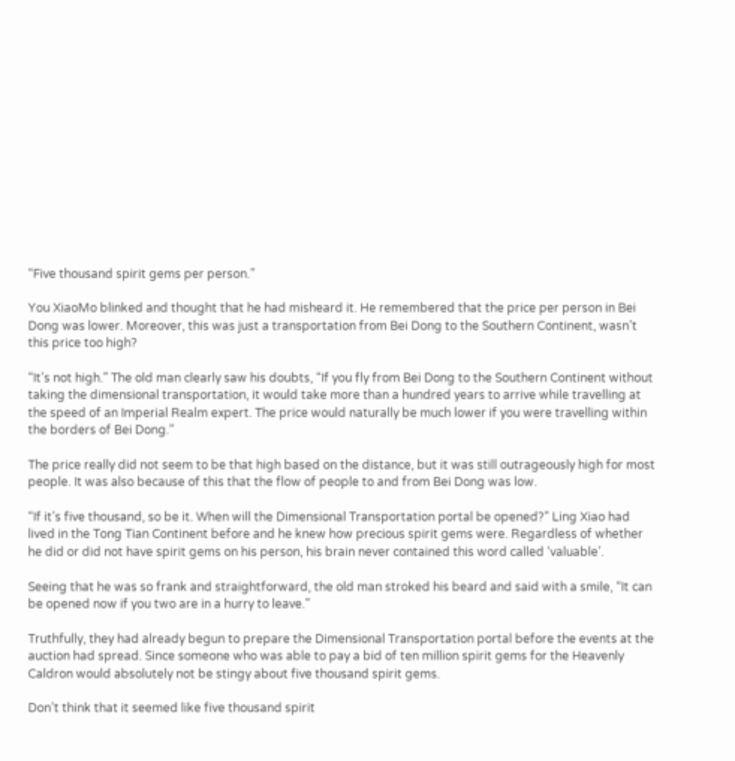“Five thousand spirit gems per person.”

You XiaoMo blinked and thought that he had misheard it. He remembered that the price per person in Bei Dong was lower. Moreover, this was just a transportation from Bei Dong to the Southern Continent, wasn’t this price too high?

“It’s not high.” The old man clearly saw his doubts, “If you fly from Bei Dong to the Southern Continent without taking the dimensional transportation, it would take more than a hundred years to arrive while travelling at the speed of an Imperial Realm expert. The price would naturally be much lower if you were travelling within the borders of Bei Dong.”

The price really did not seem to be that high based on the distance, but it was still outrageously high for most people. It was also because of this that the flow of people to and from Bei Dong was low.

“If it’s five thousand, so be it. When will the Dimensional Transportation portal be opened?” Ling Xiao had lived in the Tong Tian Continent before and he knew how precious spirit gems were. Regardless of whether he did or did not have spirit gems on his person, his brain never contained this word called ‘valuable’.

Seeing that he was so frank and straightforward, the old man stroked his beard and said with a smile, “It can be opened now if you two are in a hurry to leave.”

Truthfully, they had already begun to prepare the Dimensional Transportation portal before the events at the auction had spread. Since someone who was able to pay a bid of ten million spirit gems for the Heavenly Caldron would absolutely not be stingy about five thousand spirit gems.

Don’t think that it seemed like five thousand spirit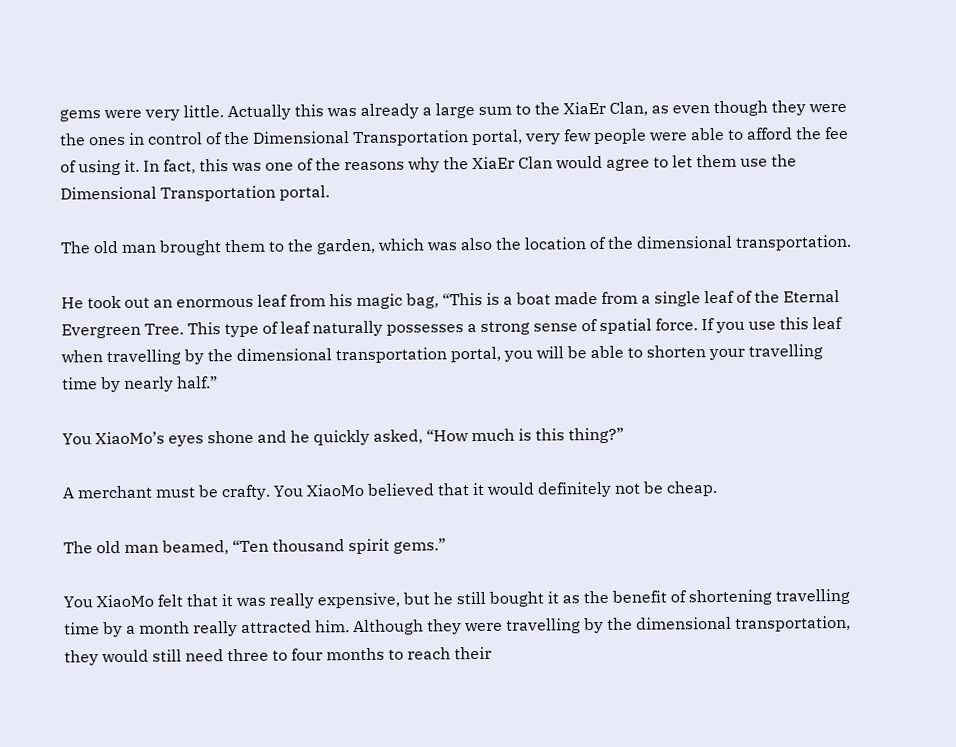gems were very little. Actually this was already a large sum to the XiaEr Clan, as even though they were the ones in control of the Dimensional Transportation portal, very few people were able to afford the fee of using it. In fact, this was one of the reasons why the XiaEr Clan would agree to let them use the Dimensional Transportation portal.

The old man brought them to the garden, which was also the location of the dimensional transportation.

He took out an enormous leaf from his magic bag, “This is a boat made from a single leaf of the Eternal Evergreen Tree. This type of leaf naturally possesses a strong sense of spatial force. If you use this leaf when travelling by the dimensional transportation portal, you will be able to shorten your travelling time by nearly half.”

You XiaoMo’s eyes shone and he quickly asked, “How much is this thing?”

A merchant must be crafty. You XiaoMo believed that it would definitely not be cheap.

The old man beamed, “Ten thousand spirit gems.”

You XiaoMo felt that it was really expensive, but he still bought it as the benefit of shortening travelling time by a month really attracted him. Although they were travelling by the dimensional transportation, they would still need three to four months to reach their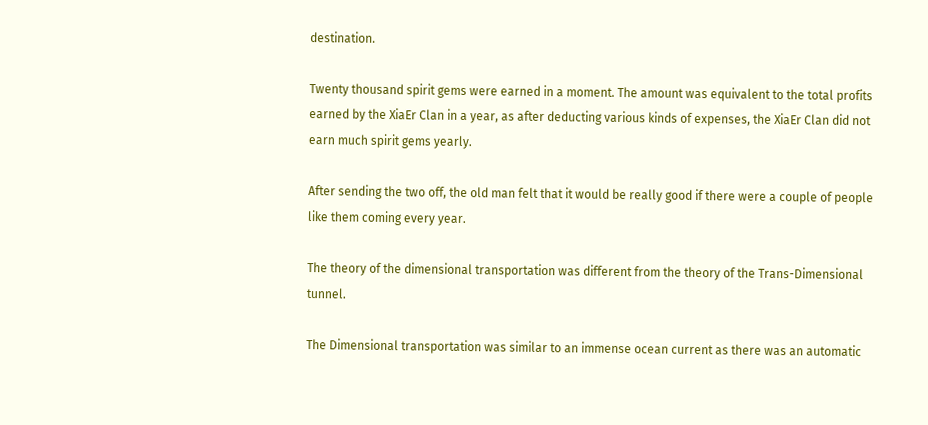destination.

Twenty thousand spirit gems were earned in a moment. The amount was equivalent to the total profits earned by the XiaEr Clan in a year, as after deducting various kinds of expenses, the XiaEr Clan did not earn much spirit gems yearly.

After sending the two off, the old man felt that it would be really good if there were a couple of people like them coming every year.

The theory of the dimensional transportation was different from the theory of the Trans-Dimensional tunnel.

The Dimensional transportation was similar to an immense ocean current as there was an automatic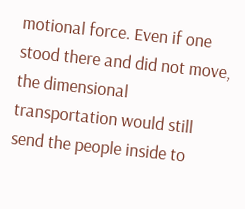motional force. Even if one stood there and did not move, the dimensional transportation would still send the people inside to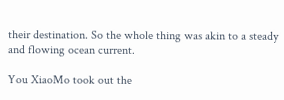their destination. So the whole thing was akin to a steady and flowing ocean current.

You XiaoMo took out the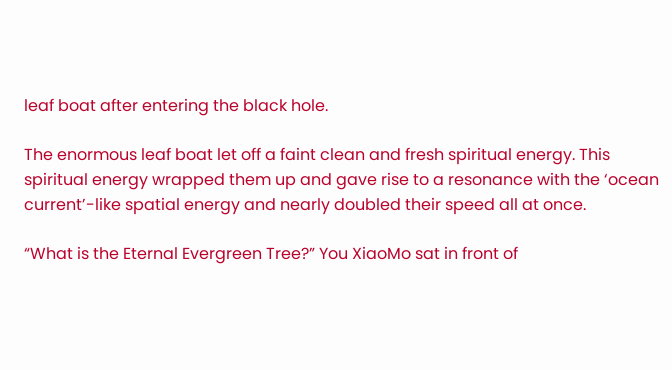leaf boat after entering the black hole.

The enormous leaf boat let off a faint clean and fresh spiritual energy. This spiritual energy wrapped them up and gave rise to a resonance with the ‘ocean current’-like spatial energy and nearly doubled their speed all at once.

“What is the Eternal Evergreen Tree?” You XiaoMo sat in front of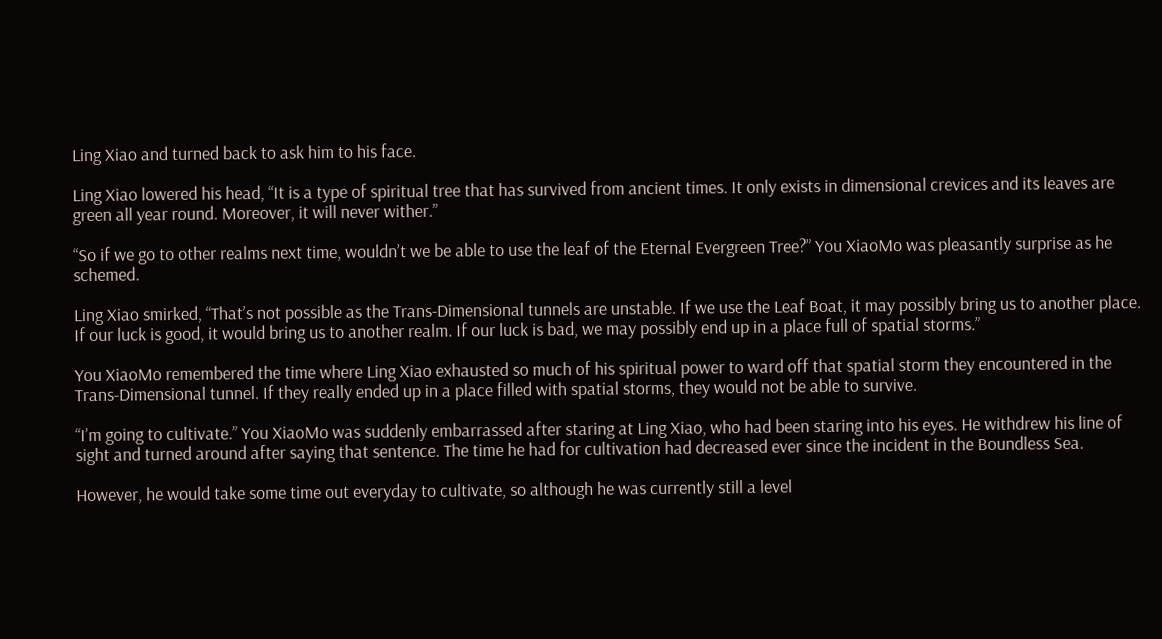Ling Xiao and turned back to ask him to his face.

Ling Xiao lowered his head, “It is a type of spiritual tree that has survived from ancient times. It only exists in dimensional crevices and its leaves are green all year round. Moreover, it will never wither.”

“So if we go to other realms next time, wouldn’t we be able to use the leaf of the Eternal Evergreen Tree?” You XiaoMo was pleasantly surprise as he schemed.

Ling Xiao smirked, “That’s not possible as the Trans-Dimensional tunnels are unstable. If we use the Leaf Boat, it may possibly bring us to another place. If our luck is good, it would bring us to another realm. If our luck is bad, we may possibly end up in a place full of spatial storms.”

You XiaoMo remembered the time where Ling Xiao exhausted so much of his spiritual power to ward off that spatial storm they encountered in the Trans-Dimensional tunnel. If they really ended up in a place filled with spatial storms, they would not be able to survive.

“I’m going to cultivate.” You XiaoMo was suddenly embarrassed after staring at Ling Xiao, who had been staring into his eyes. He withdrew his line of sight and turned around after saying that sentence. The time he had for cultivation had decreased ever since the incident in the Boundless Sea.

However, he would take some time out everyday to cultivate, so although he was currently still a level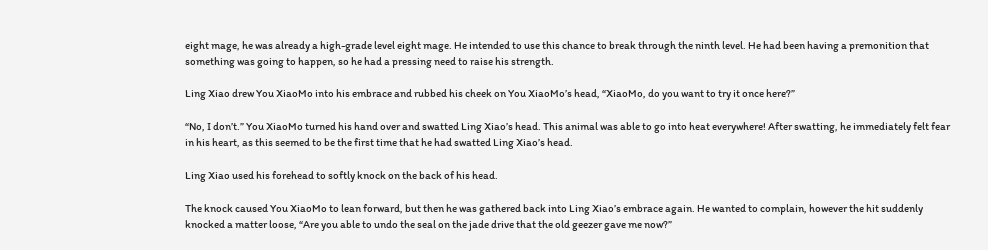eight mage, he was already a high-grade level eight mage. He intended to use this chance to break through the ninth level. He had been having a premonition that something was going to happen, so he had a pressing need to raise his strength.

Ling Xiao drew You XiaoMo into his embrace and rubbed his cheek on You XiaoMo’s head, “XiaoMo, do you want to try it once here?”

“No, I don’t.” You XiaoMo turned his hand over and swatted Ling Xiao’s head. This animal was able to go into heat everywhere! After swatting, he immediately felt fear in his heart, as this seemed to be the first time that he had swatted Ling Xiao’s head.

Ling Xiao used his forehead to softly knock on the back of his head.

The knock caused You XiaoMo to lean forward, but then he was gathered back into Ling Xiao’s embrace again. He wanted to complain, however the hit suddenly knocked a matter loose, “Are you able to undo the seal on the jade drive that the old geezer gave me now?”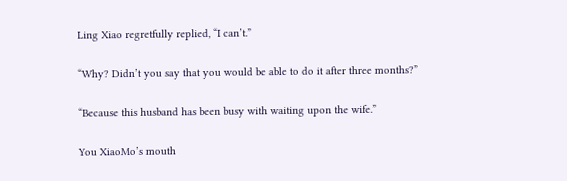Ling Xiao regretfully replied, “I can’t.”

“Why? Didn’t you say that you would be able to do it after three months?”

“Because this husband has been busy with waiting upon the wife.”

You XiaoMo’s mouth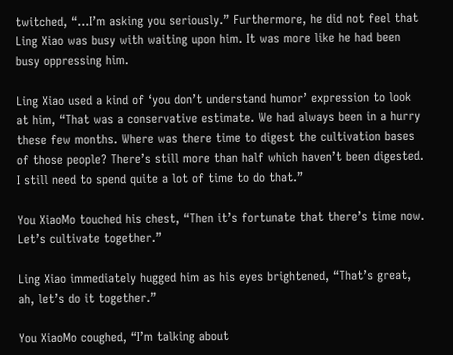twitched, “…I’m asking you seriously.” Furthermore, he did not feel that Ling Xiao was busy with waiting upon him. It was more like he had been busy oppressing him.

Ling Xiao used a kind of ‘you don’t understand humor’ expression to look at him, “That was a conservative estimate. We had always been in a hurry these few months. Where was there time to digest the cultivation bases of those people? There’s still more than half which haven’t been digested. I still need to spend quite a lot of time to do that.”

You XiaoMo touched his chest, “Then it’s fortunate that there’s time now. Let’s cultivate together.”

Ling Xiao immediately hugged him as his eyes brightened, “That’s great, ah, let’s do it together.”

You XiaoMo coughed, “I’m talking about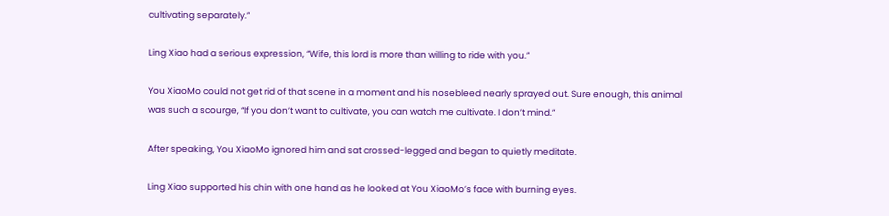cultivating separately.”

Ling Xiao had a serious expression, “Wife, this lord is more than willing to ride with you.”

You XiaoMo could not get rid of that scene in a moment and his nosebleed nearly sprayed out. Sure enough, this animal was such a scourge, “If you don’t want to cultivate, you can watch me cultivate. I don’t mind.”

After speaking, You XiaoMo ignored him and sat crossed-legged and began to quietly meditate.

Ling Xiao supported his chin with one hand as he looked at You XiaoMo’s face with burning eyes.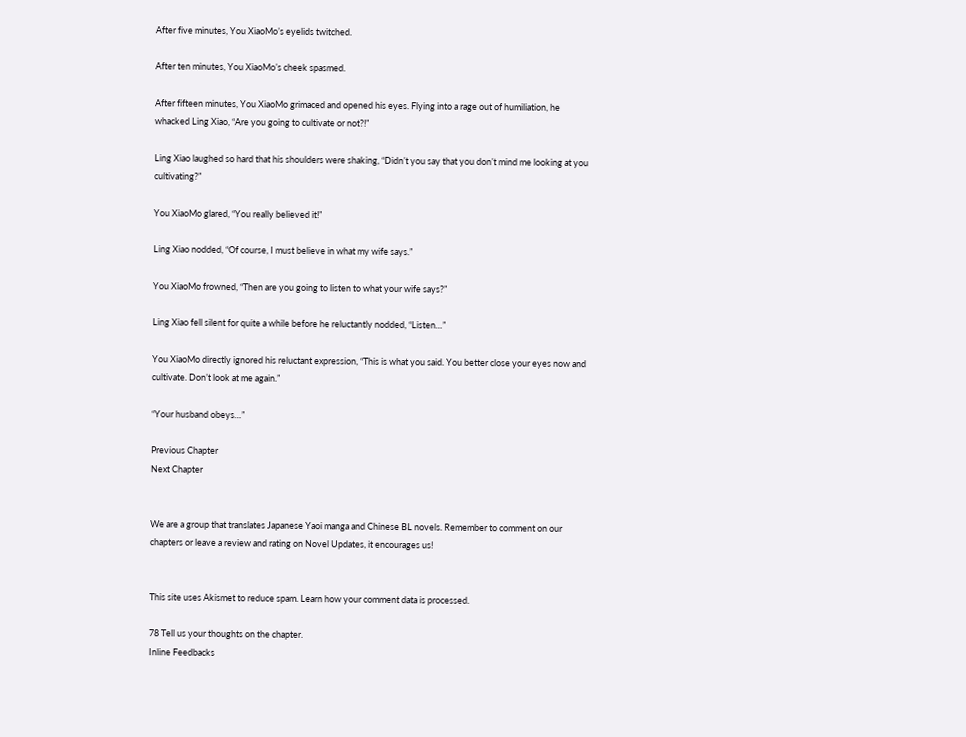After five minutes, You XiaoMo’s eyelids twitched.

After ten minutes, You XiaoMo’s cheek spasmed.

After fifteen minutes, You XiaoMo grimaced and opened his eyes. Flying into a rage out of humiliation, he whacked Ling Xiao, “Are you going to cultivate or not?!”

Ling Xiao laughed so hard that his shoulders were shaking, “Didn’t you say that you don’t mind me looking at you cultivating?”

You XiaoMo glared, “You really believed it!”

Ling Xiao nodded, “Of course, I must believe in what my wife says.”

You XiaoMo frowned, “Then are you going to listen to what your wife says?”

Ling Xiao fell silent for quite a while before he reluctantly nodded, “Listen…”

You XiaoMo directly ignored his reluctant expression, “This is what you said. You better close your eyes now and cultivate. Don’t look at me again.”

“Your husband obeys…”

Previous Chapter
Next Chapter


We are a group that translates Japanese Yaoi manga and Chinese BL novels. Remember to comment on our chapters or leave a review and rating on Novel Updates, it encourages us!


This site uses Akismet to reduce spam. Learn how your comment data is processed.

78 Tell us your thoughts on the chapter.
Inline Feedbacks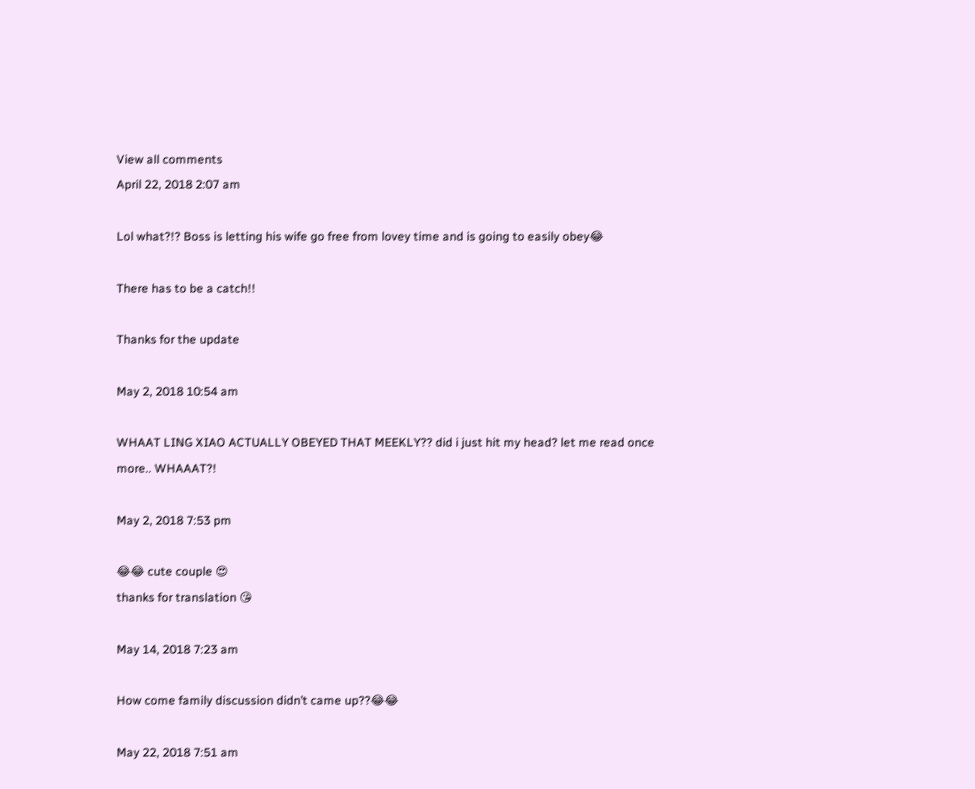View all comments
April 22, 2018 2:07 am

Lol what?!? Boss is letting his wife go free from lovey time and is going to easily obey😂

There has to be a catch!!

Thanks for the update

May 2, 2018 10:54 am

WHAAT LING XIAO ACTUALLY OBEYED THAT MEEKLY?? did i just hit my head? let me read once more.. WHAAAT?!

May 2, 2018 7:53 pm

😂😂 cute couple 😍
thanks for translation 😘

May 14, 2018 7:23 am

How come family discussion didn’t came up??😂😂

May 22, 2018 7:51 am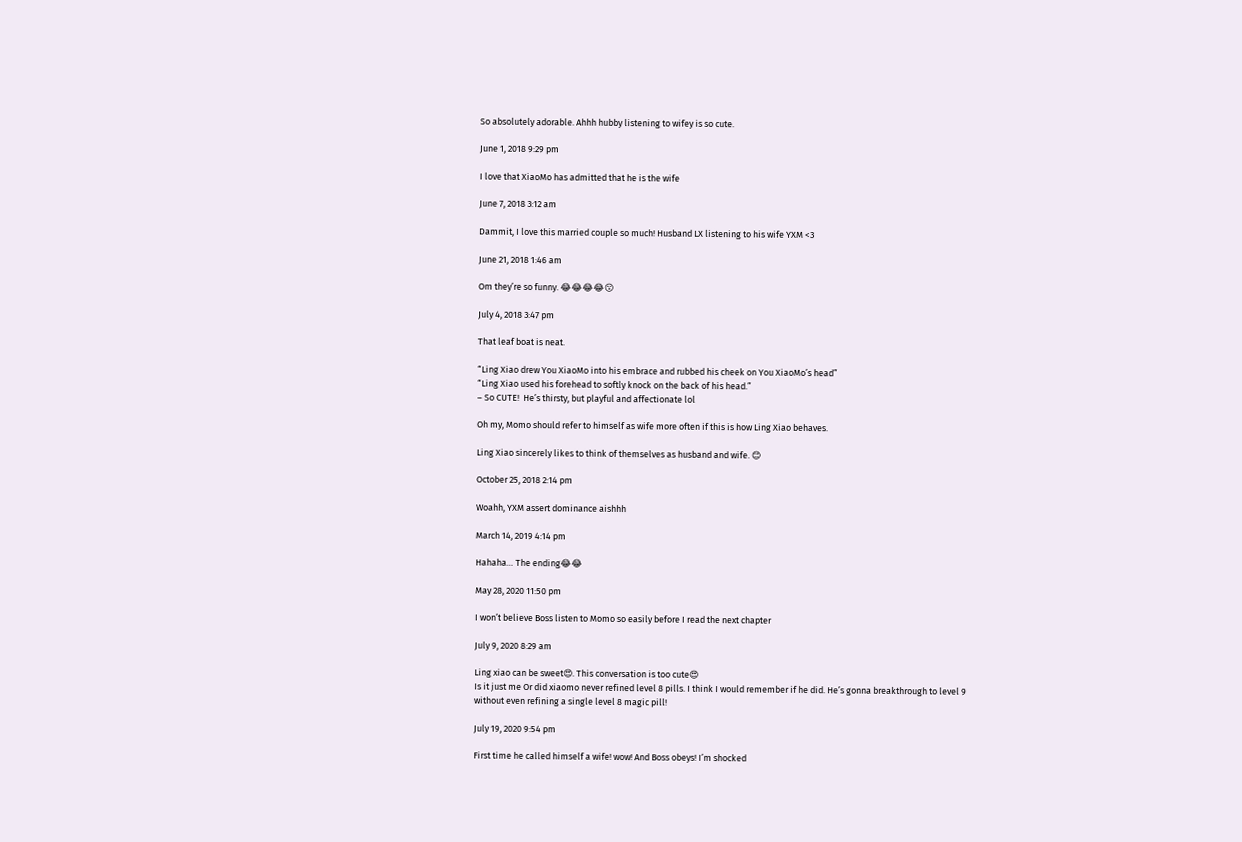So absolutely adorable. Ahhh hubby listening to wifey is so cute.

June 1, 2018 9:29 pm

I love that XiaoMo has admitted that he is the wife

June 7, 2018 3:12 am

Dammit, I love this married couple so much! Husband LX listening to his wife YXM <3

June 21, 2018 1:46 am

Om they’re so funny. 😂😂😂😂😗

July 4, 2018 3:47 pm

That leaf boat is neat.

“Ling Xiao drew You XiaoMo into his embrace and rubbed his cheek on You XiaoMo’s head”
“Ling Xiao used his forehead to softly knock on the back of his head.”
– So CUTE!  He’s thirsty, but playful and affectionate lol

Oh my, Momo should refer to himself as wife more often if this is how Ling Xiao behaves.

Ling Xiao sincerely likes to think of themselves as husband and wife. 😊

October 25, 2018 2:14 pm

Woahh, YXM assert dominance aishhh

March 14, 2019 4:14 pm

Hahaha… The ending😂😂

May 28, 2020 11:50 pm

I won’t believe Boss listen to Momo so easily before I read the next chapter

July 9, 2020 8:29 am

Ling xiao can be sweet😍. This conversation is too cute😍
Is it just me Or did xiaomo never refined level 8 pills. I think I would remember if he did. He’s gonna breakthrough to level 9 without even refining a single level 8 magic pill!

July 19, 2020 9:54 pm

First time he called himself a wife! wow! And Boss obeys! I’m shocked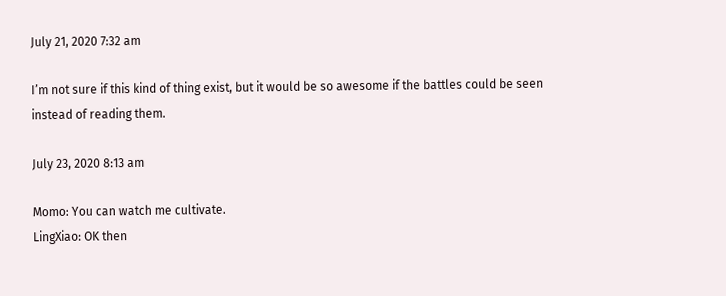July 21, 2020 7:32 am

I’m not sure if this kind of thing exist, but it would be so awesome if the battles could be seen instead of reading them.

July 23, 2020 8:13 am

Momo: You can watch me cultivate.
LingXiao: OK then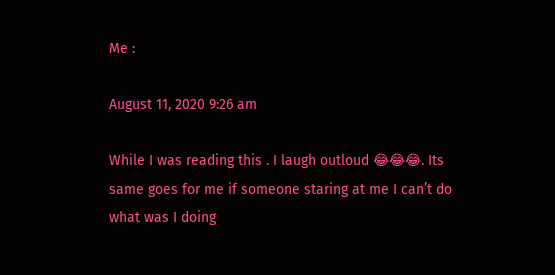Me :

August 11, 2020 9:26 am

While I was reading this . I laugh outloud 😂😂😂. Its same goes for me if someone staring at me I can’t do what was I doing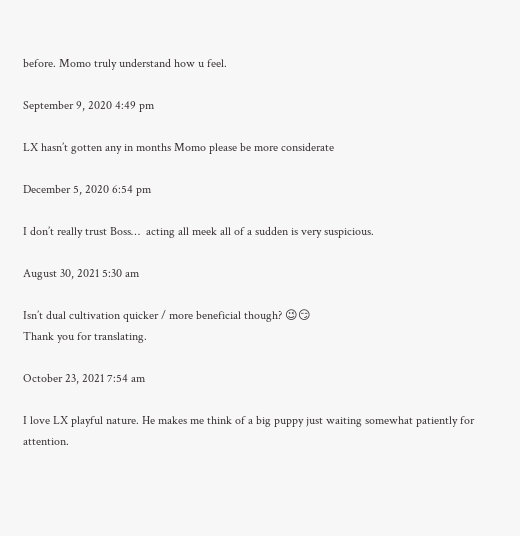before. Momo truly understand how u feel.

September 9, 2020 4:49 pm

LX hasn’t gotten any in months Momo please be more considerate

December 5, 2020 6:54 pm

I don’t really trust Boss…  acting all meek all of a sudden is very suspicious.

August 30, 2021 5:30 am

Isn’t dual cultivation quicker / more beneficial though? 😉😏
Thank you for translating.

October 23, 2021 7:54 am

I love LX playful nature. He makes me think of a big puppy just waiting somewhat patiently for attention.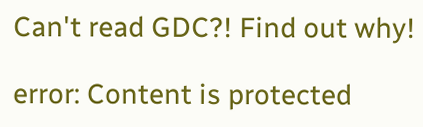Can't read GDC?! Find out why!

error: Content is protected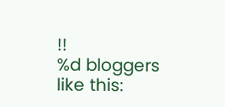!!
%d bloggers like this: